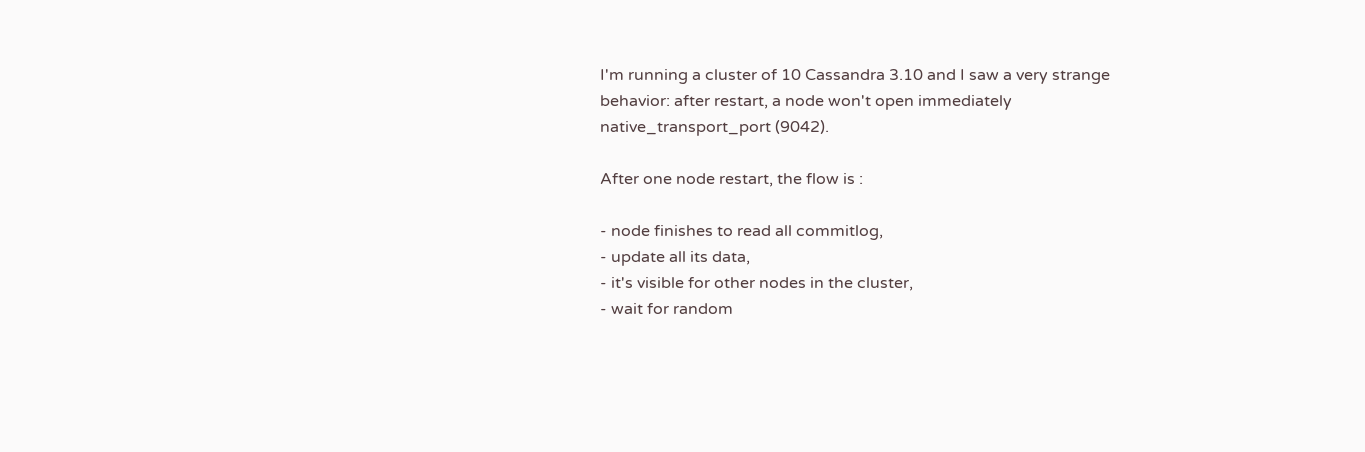I'm running a cluster of 10 Cassandra 3.10 and I saw a very strange
behavior: after restart, a node won't open immediately
native_transport_port (9042).

After one node restart, the flow is :

- node finishes to read all commitlog,
- update all its data,
- it's visible for other nodes in the cluster,
- wait for random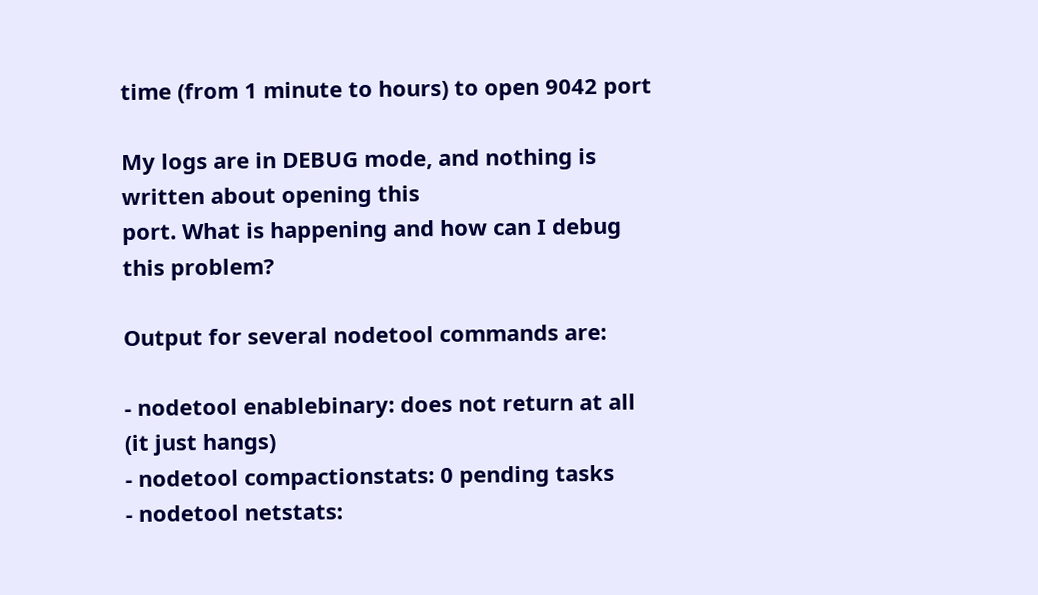time (from 1 minute to hours) to open 9042 port

My logs are in DEBUG mode, and nothing is written about opening this
port. What is happening and how can I debug this problem?

Output for several nodetool commands are:

- nodetool enablebinary: does not return at all (it just hangs)
- nodetool compactionstats: 0 pending tasks
- nodetool netstats: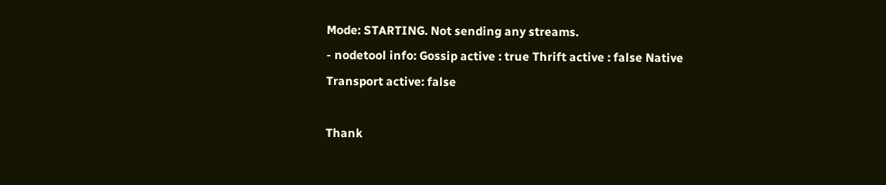Mode: STARTING. Not sending any streams.
- nodetool info: Gossip active : true Thrift active : false Native
Transport active: false

Thank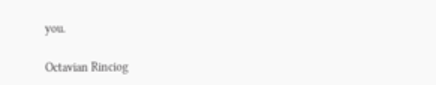you.

Octavian Rinciog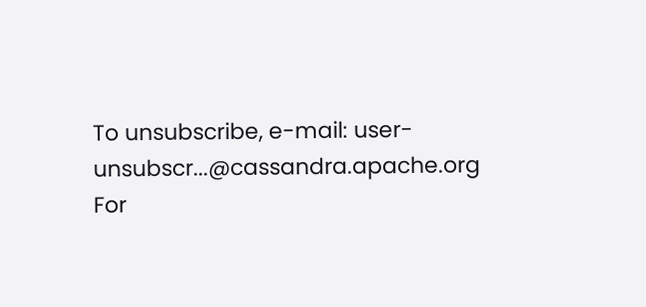To unsubscribe, e-mail: user-unsubscr...@cassandra.apache.org
For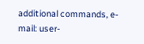additional commands, e-mail: user-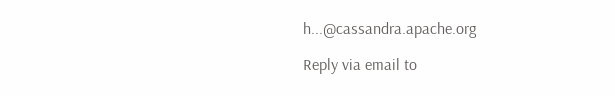h...@cassandra.apache.org

Reply via email to